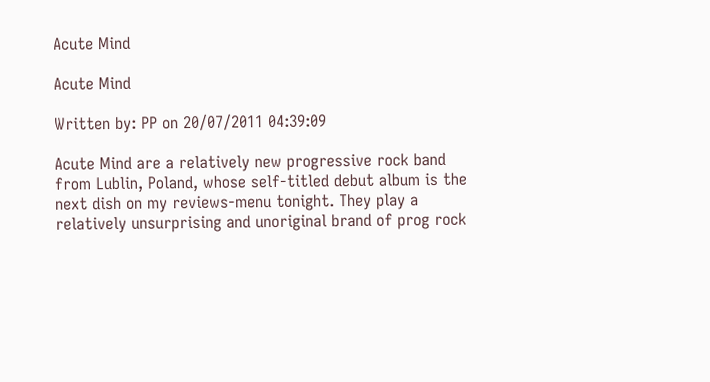Acute Mind

Acute Mind

Written by: PP on 20/07/2011 04:39:09

Acute Mind are a relatively new progressive rock band from Lublin, Poland, whose self-titled debut album is the next dish on my reviews-menu tonight. They play a relatively unsurprising and unoriginal brand of prog rock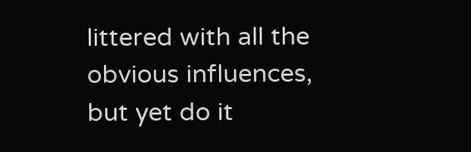littered with all the obvious influences, but yet do it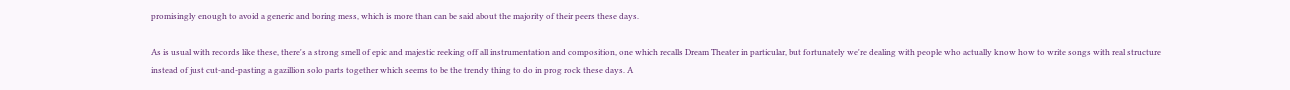promisingly enough to avoid a generic and boring mess, which is more than can be said about the majority of their peers these days.

As is usual with records like these, there's a strong smell of epic and majestic reeking off all instrumentation and composition, one which recalls Dream Theater in particular, but fortunately we're dealing with people who actually know how to write songs with real structure instead of just cut-and-pasting a gazillion solo parts together which seems to be the trendy thing to do in prog rock these days. A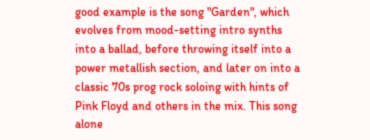good example is the song "Garden", which evolves from mood-setting intro synths into a ballad, before throwing itself into a power metallish section, and later on into a classic 70s prog rock soloing with hints of Pink Floyd and others in the mix. This song alone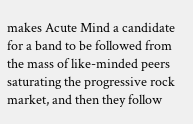makes Acute Mind a candidate for a band to be followed from the mass of like-minded peers saturating the progressive rock market, and then they follow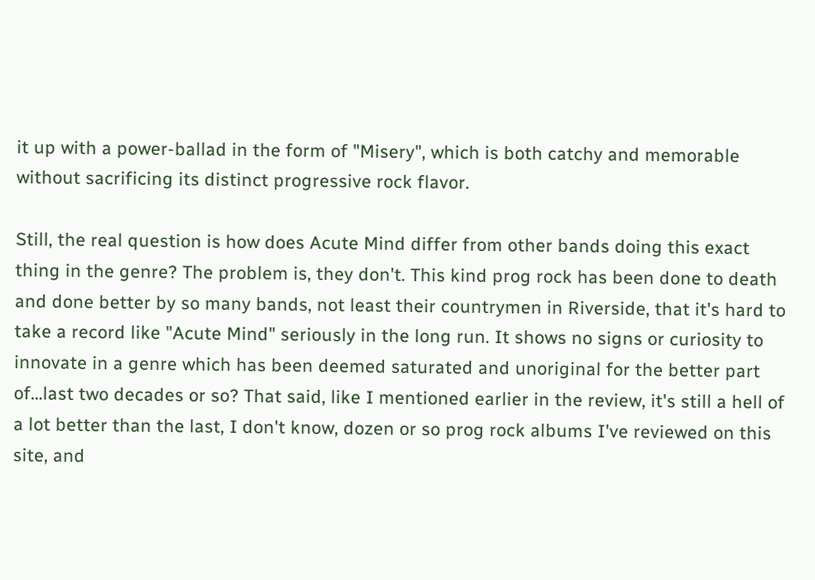it up with a power-ballad in the form of "Misery", which is both catchy and memorable without sacrificing its distinct progressive rock flavor.

Still, the real question is how does Acute Mind differ from other bands doing this exact thing in the genre? The problem is, they don't. This kind prog rock has been done to death and done better by so many bands, not least their countrymen in Riverside, that it's hard to take a record like "Acute Mind" seriously in the long run. It shows no signs or curiosity to innovate in a genre which has been deemed saturated and unoriginal for the better part of...last two decades or so? That said, like I mentioned earlier in the review, it's still a hell of a lot better than the last, I don't know, dozen or so prog rock albums I've reviewed on this site, and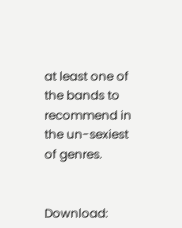at least one of the bands to recommend in the un-sexiest of genres.


Download: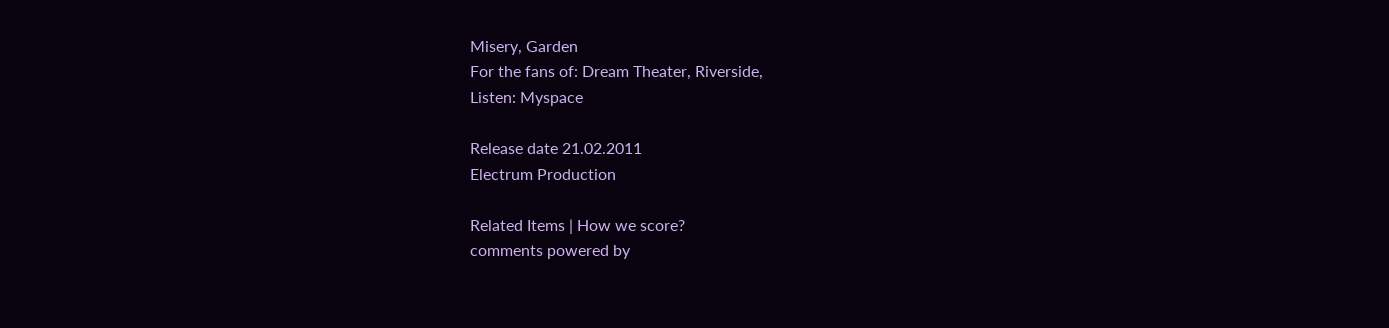Misery, Garden
For the fans of: Dream Theater, Riverside,
Listen: Myspace

Release date 21.02.2011
Electrum Production

Related Items | How we score?
comments powered by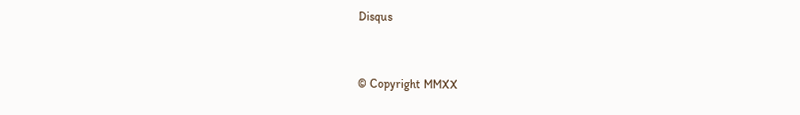Disqus


© Copyright MMXX